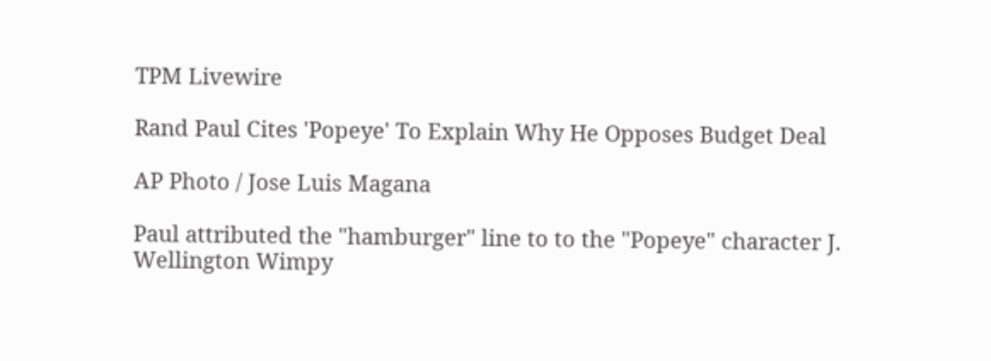TPM Livewire

Rand Paul Cites 'Popeye' To Explain Why He Opposes Budget Deal

AP Photo / Jose Luis Magana

Paul attributed the "hamburger" line to to the "Popeye" character J. Wellington Wimpy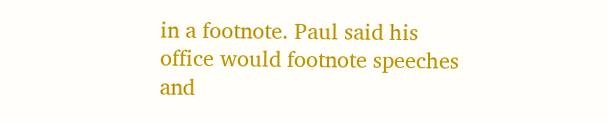in a footnote. Paul said his office would footnote speeches and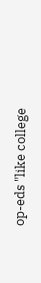op-eds "like college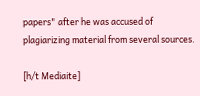papers" after he was accused of plagiarizing material from several sources.

[h/t Mediaite]